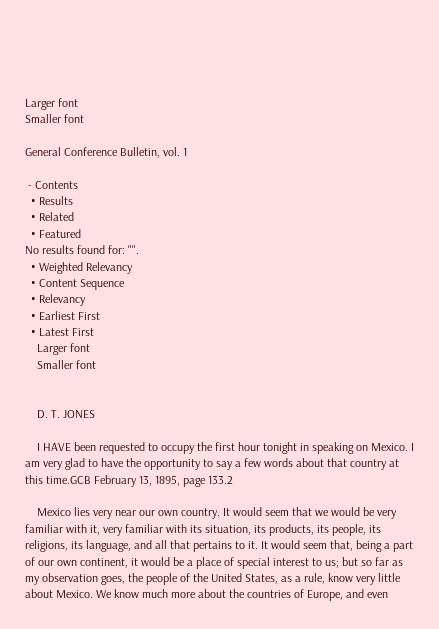Larger font
Smaller font

General Conference Bulletin, vol. 1

 - Contents
  • Results
  • Related
  • Featured
No results found for: "".
  • Weighted Relevancy
  • Content Sequence
  • Relevancy
  • Earliest First
  • Latest First
    Larger font
    Smaller font


    D. T. JONES

    I HAVE been requested to occupy the first hour tonight in speaking on Mexico. I am very glad to have the opportunity to say a few words about that country at this time.GCB February 13, 1895, page 133.2

    Mexico lies very near our own country. It would seem that we would be very familiar with it, very familiar with its situation, its products, its people, its religions, its language, and all that pertains to it. It would seem that, being a part of our own continent, it would be a place of special interest to us; but so far as my observation goes, the people of the United States, as a rule, know very little about Mexico. We know much more about the countries of Europe, and even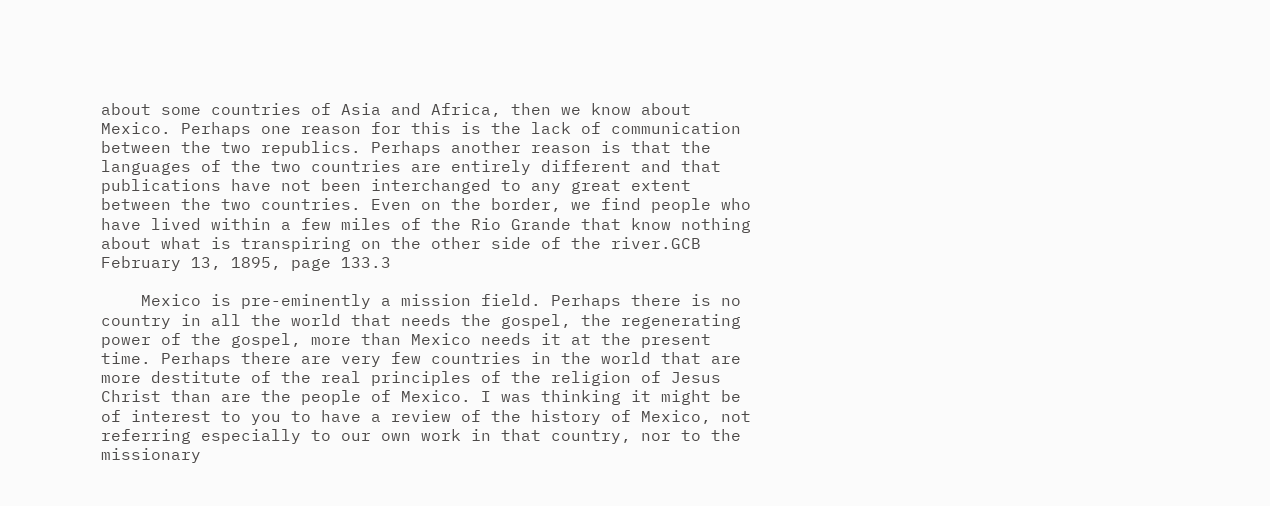about some countries of Asia and Africa, then we know about Mexico. Perhaps one reason for this is the lack of communication between the two republics. Perhaps another reason is that the languages of the two countries are entirely different and that publications have not been interchanged to any great extent between the two countries. Even on the border, we find people who have lived within a few miles of the Rio Grande that know nothing about what is transpiring on the other side of the river.GCB February 13, 1895, page 133.3

    Mexico is pre-eminently a mission field. Perhaps there is no country in all the world that needs the gospel, the regenerating power of the gospel, more than Mexico needs it at the present time. Perhaps there are very few countries in the world that are more destitute of the real principles of the religion of Jesus Christ than are the people of Mexico. I was thinking it might be of interest to you to have a review of the history of Mexico, not referring especially to our own work in that country, nor to the missionary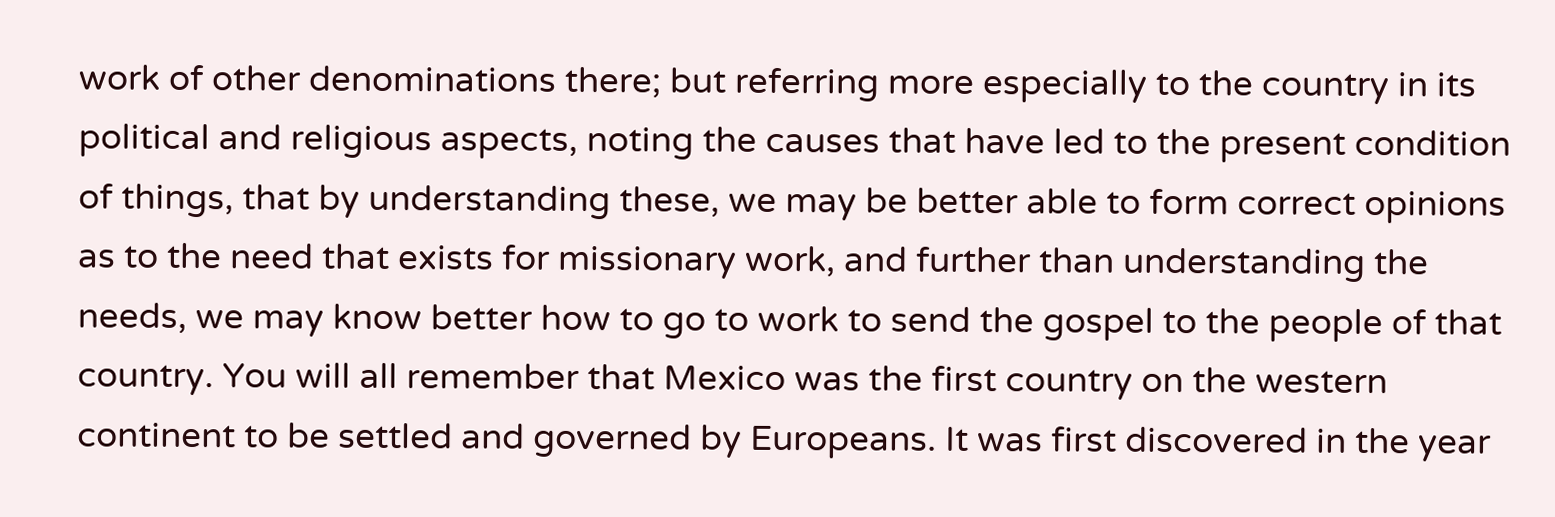work of other denominations there; but referring more especially to the country in its political and religious aspects, noting the causes that have led to the present condition of things, that by understanding these, we may be better able to form correct opinions as to the need that exists for missionary work, and further than understanding the needs, we may know better how to go to work to send the gospel to the people of that country. You will all remember that Mexico was the first country on the western continent to be settled and governed by Europeans. It was first discovered in the year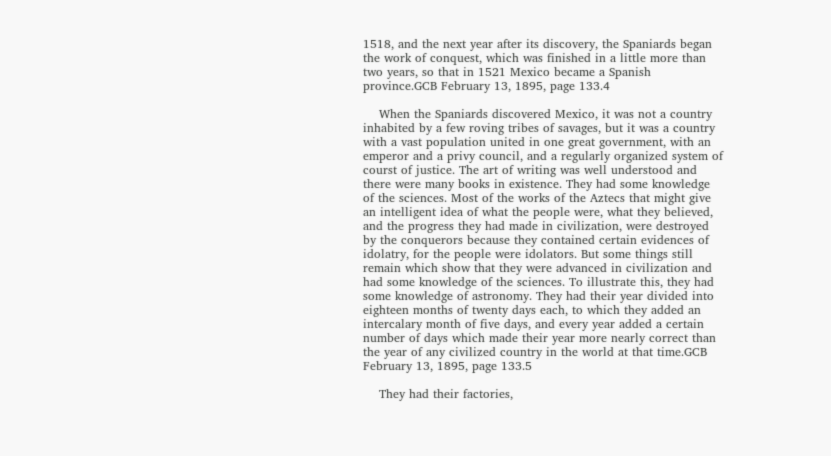1518, and the next year after its discovery, the Spaniards began the work of conquest, which was finished in a little more than two years, so that in 1521 Mexico became a Spanish province.GCB February 13, 1895, page 133.4

    When the Spaniards discovered Mexico, it was not a country inhabited by a few roving tribes of savages, but it was a country with a vast population united in one great government, with an emperor and a privy council, and a regularly organized system of courst of justice. The art of writing was well understood and there were many books in existence. They had some knowledge of the sciences. Most of the works of the Aztecs that might give an intelligent idea of what the people were, what they believed, and the progress they had made in civilization, were destroyed by the conquerors because they contained certain evidences of idolatry, for the people were idolators. But some things still remain which show that they were advanced in civilization and had some knowledge of the sciences. To illustrate this, they had some knowledge of astronomy. They had their year divided into eighteen months of twenty days each, to which they added an intercalary month of five days, and every year added a certain number of days which made their year more nearly correct than the year of any civilized country in the world at that time.GCB February 13, 1895, page 133.5

    They had their factories,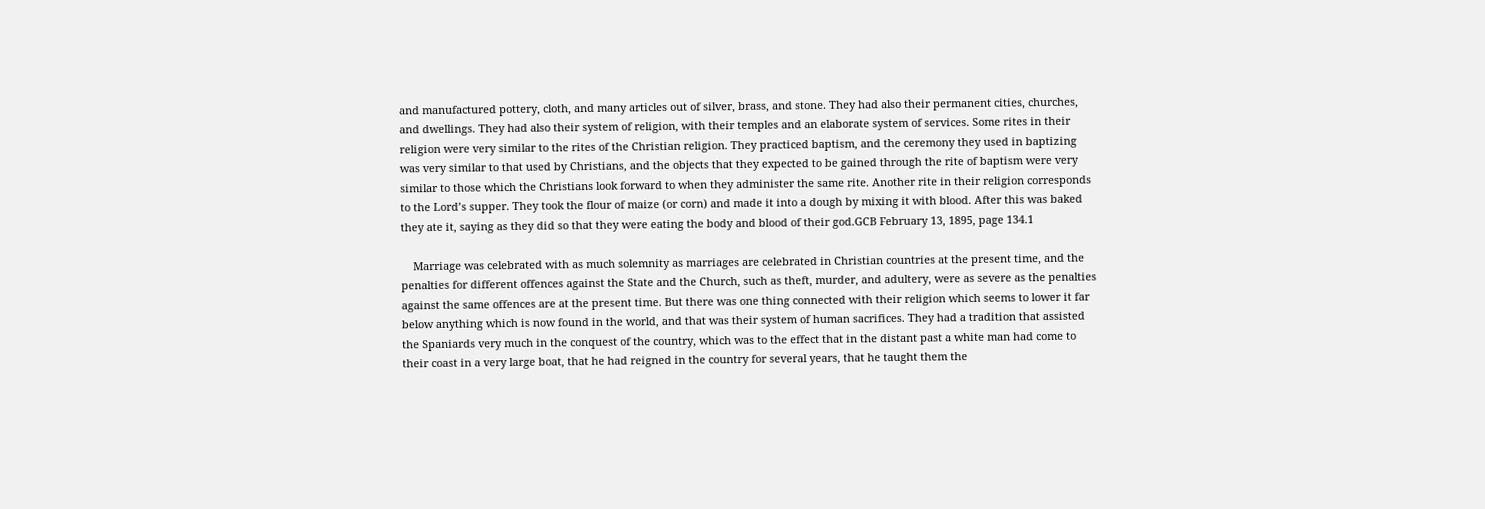and manufactured pottery, cloth, and many articles out of silver, brass, and stone. They had also their permanent cities, churches, and dwellings. They had also their system of religion, with their temples and an elaborate system of services. Some rites in their religion were very similar to the rites of the Christian religion. They practiced baptism, and the ceremony they used in baptizing was very similar to that used by Christians, and the objects that they expected to be gained through the rite of baptism were very similar to those which the Christians look forward to when they administer the same rite. Another rite in their religion corresponds to the Lord’s supper. They took the flour of maize (or corn) and made it into a dough by mixing it with blood. After this was baked they ate it, saying as they did so that they were eating the body and blood of their god.GCB February 13, 1895, page 134.1

    Marriage was celebrated with as much solemnity as marriages are celebrated in Christian countries at the present time, and the penalties for different offences against the State and the Church, such as theft, murder, and adultery, were as severe as the penalties against the same offences are at the present time. But there was one thing connected with their religion which seems to lower it far below anything which is now found in the world, and that was their system of human sacrifices. They had a tradition that assisted the Spaniards very much in the conquest of the country, which was to the effect that in the distant past a white man had come to their coast in a very large boat, that he had reigned in the country for several years, that he taught them the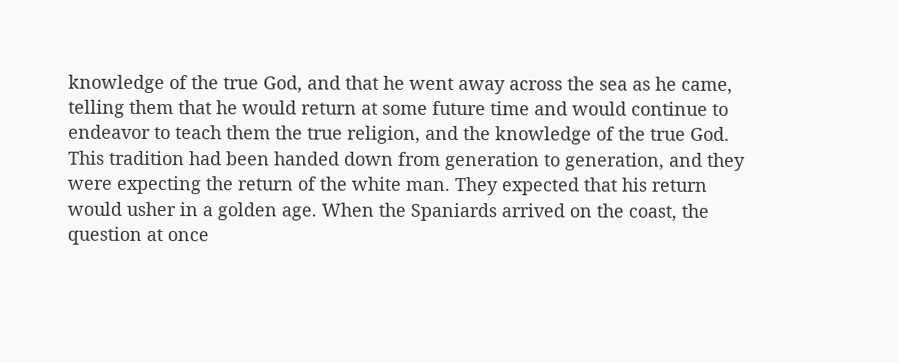knowledge of the true God, and that he went away across the sea as he came, telling them that he would return at some future time and would continue to endeavor to teach them the true religion, and the knowledge of the true God. This tradition had been handed down from generation to generation, and they were expecting the return of the white man. They expected that his return would usher in a golden age. When the Spaniards arrived on the coast, the question at once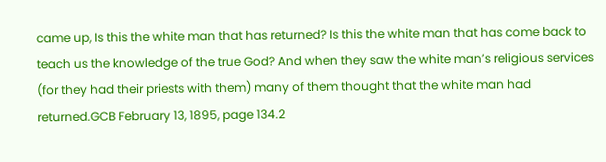came up, Is this the white man that has returned? Is this the white man that has come back to teach us the knowledge of the true God? And when they saw the white man’s religious services (for they had their priests with them) many of them thought that the white man had returned.GCB February 13, 1895, page 134.2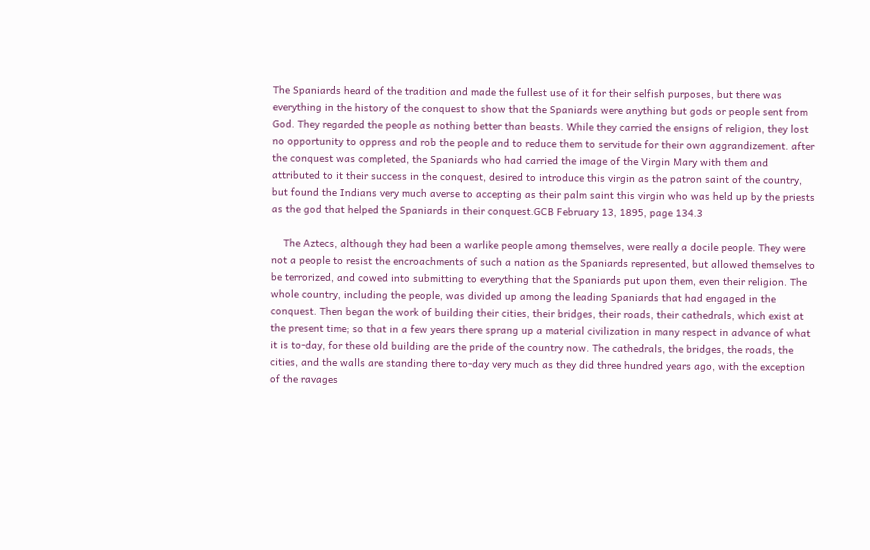The Spaniards heard of the tradition and made the fullest use of it for their selfish purposes, but there was everything in the history of the conquest to show that the Spaniards were anything but gods or people sent from God. They regarded the people as nothing better than beasts. While they carried the ensigns of religion, they lost no opportunity to oppress and rob the people and to reduce them to servitude for their own aggrandizement. after the conquest was completed, the Spaniards who had carried the image of the Virgin Mary with them and attributed to it their success in the conquest, desired to introduce this virgin as the patron saint of the country, but found the Indians very much averse to accepting as their palm saint this virgin who was held up by the priests as the god that helped the Spaniards in their conquest.GCB February 13, 1895, page 134.3

    The Aztecs, although they had been a warlike people among themselves, were really a docile people. They were not a people to resist the encroachments of such a nation as the Spaniards represented, but allowed themselves to be terrorized, and cowed into submitting to everything that the Spaniards put upon them, even their religion. The whole country, including the people, was divided up among the leading Spaniards that had engaged in the conquest. Then began the work of building their cities, their bridges, their roads, their cathedrals, which exist at the present time; so that in a few years there sprang up a material civilization in many respect in advance of what it is to-day, for these old building are the pride of the country now. The cathedrals, the bridges, the roads, the cities, and the walls are standing there to-day very much as they did three hundred years ago, with the exception of the ravages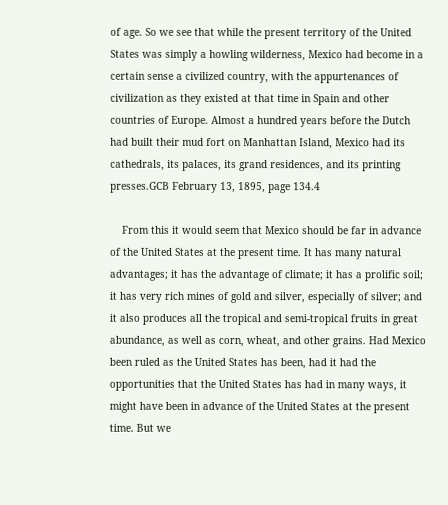of age. So we see that while the present territory of the United States was simply a howling wilderness, Mexico had become in a certain sense a civilized country, with the appurtenances of civilization as they existed at that time in Spain and other countries of Europe. Almost a hundred years before the Dutch had built their mud fort on Manhattan Island, Mexico had its cathedrals, its palaces, its grand residences, and its printing presses.GCB February 13, 1895, page 134.4

    From this it would seem that Mexico should be far in advance of the United States at the present time. It has many natural advantages; it has the advantage of climate; it has a prolific soil; it has very rich mines of gold and silver, especially of silver; and it also produces all the tropical and semi-tropical fruits in great abundance, as well as corn, wheat, and other grains. Had Mexico been ruled as the United States has been, had it had the opportunities that the United States has had in many ways, it might have been in advance of the United States at the present time. But we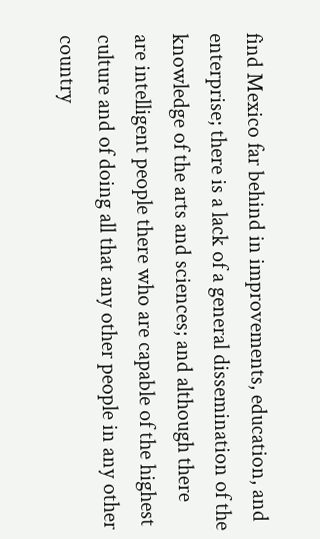find Mexico far behind in improvements, education, and enterprise; there is a lack of a general dissemination of the knowledge of the arts and sciences; and although there are intelligent people there who are capable of the highest culture and of doing all that any other people in any other country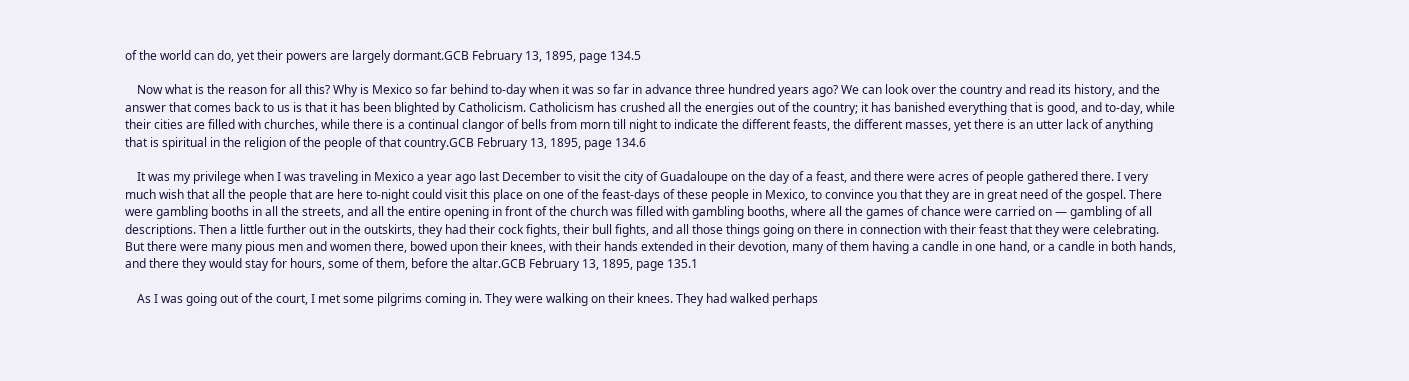of the world can do, yet their powers are largely dormant.GCB February 13, 1895, page 134.5

    Now what is the reason for all this? Why is Mexico so far behind to-day when it was so far in advance three hundred years ago? We can look over the country and read its history, and the answer that comes back to us is that it has been blighted by Catholicism. Catholicism has crushed all the energies out of the country; it has banished everything that is good, and to-day, while their cities are filled with churches, while there is a continual clangor of bells from morn till night to indicate the different feasts, the different masses, yet there is an utter lack of anything that is spiritual in the religion of the people of that country.GCB February 13, 1895, page 134.6

    It was my privilege when I was traveling in Mexico a year ago last December to visit the city of Guadaloupe on the day of a feast, and there were acres of people gathered there. I very much wish that all the people that are here to-night could visit this place on one of the feast-days of these people in Mexico, to convince you that they are in great need of the gospel. There were gambling booths in all the streets, and all the entire opening in front of the church was filled with gambling booths, where all the games of chance were carried on — gambling of all descriptions. Then a little further out in the outskirts, they had their cock fights, their bull fights, and all those things going on there in connection with their feast that they were celebrating. But there were many pious men and women there, bowed upon their knees, with their hands extended in their devotion, many of them having a candle in one hand, or a candle in both hands, and there they would stay for hours, some of them, before the altar.GCB February 13, 1895, page 135.1

    As I was going out of the court, I met some pilgrims coming in. They were walking on their knees. They had walked perhaps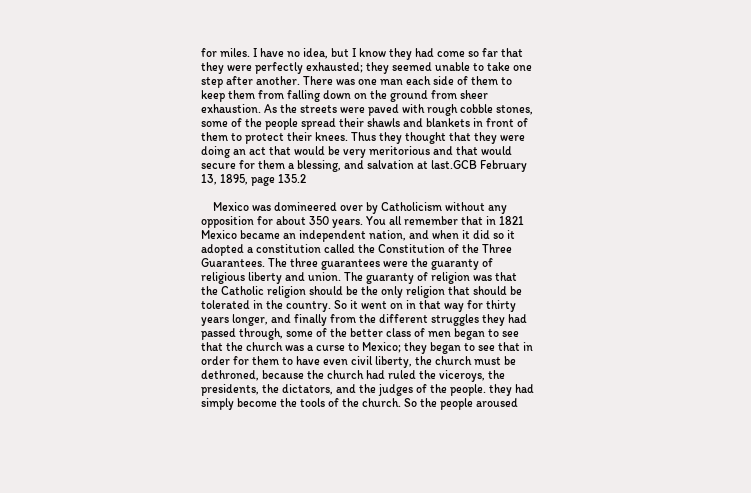for miles. I have no idea, but I know they had come so far that they were perfectly exhausted; they seemed unable to take one step after another. There was one man each side of them to keep them from falling down on the ground from sheer exhaustion. As the streets were paved with rough cobble stones, some of the people spread their shawls and blankets in front of them to protect their knees. Thus they thought that they were doing an act that would be very meritorious and that would secure for them a blessing, and salvation at last.GCB February 13, 1895, page 135.2

    Mexico was domineered over by Catholicism without any opposition for about 350 years. You all remember that in 1821 Mexico became an independent nation, and when it did so it adopted a constitution called the Constitution of the Three Guarantees. The three guarantees were the guaranty of religious liberty and union. The guaranty of religion was that the Catholic religion should be the only religion that should be tolerated in the country. So it went on in that way for thirty years longer, and finally from the different struggles they had passed through, some of the better class of men began to see that the church was a curse to Mexico; they began to see that in order for them to have even civil liberty, the church must be dethroned, because the church had ruled the viceroys, the presidents, the dictators, and the judges of the people. they had simply become the tools of the church. So the people aroused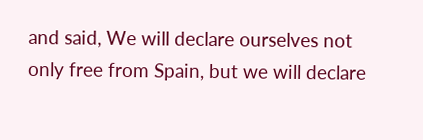and said, We will declare ourselves not only free from Spain, but we will declare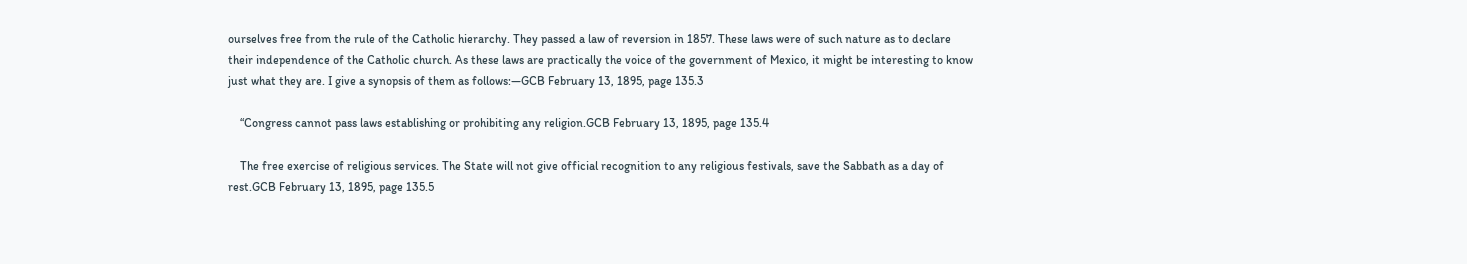ourselves free from the rule of the Catholic hierarchy. They passed a law of reversion in 1857. These laws were of such nature as to declare their independence of the Catholic church. As these laws are practically the voice of the government of Mexico, it might be interesting to know just what they are. I give a synopsis of them as follows:—GCB February 13, 1895, page 135.3

    “Congress cannot pass laws establishing or prohibiting any religion.GCB February 13, 1895, page 135.4

    The free exercise of religious services. The State will not give official recognition to any religious festivals, save the Sabbath as a day of rest.GCB February 13, 1895, page 135.5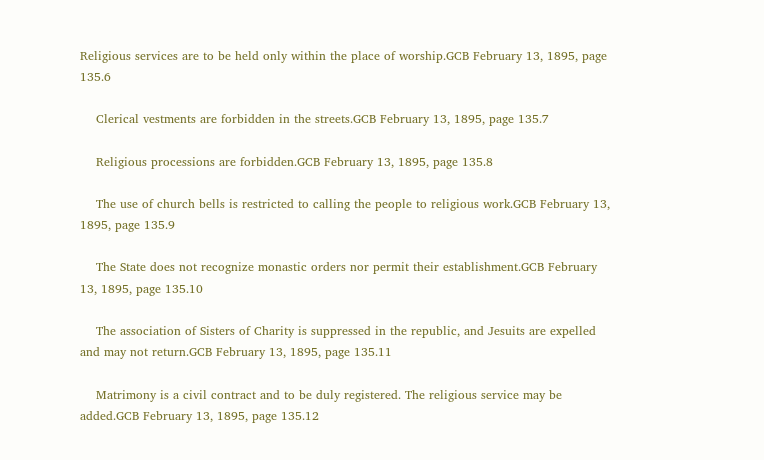Religious services are to be held only within the place of worship.GCB February 13, 1895, page 135.6

    Clerical vestments are forbidden in the streets.GCB February 13, 1895, page 135.7

    Religious processions are forbidden.GCB February 13, 1895, page 135.8

    The use of church bells is restricted to calling the people to religious work.GCB February 13, 1895, page 135.9

    The State does not recognize monastic orders nor permit their establishment.GCB February 13, 1895, page 135.10

    The association of Sisters of Charity is suppressed in the republic, and Jesuits are expelled and may not return.GCB February 13, 1895, page 135.11

    Matrimony is a civil contract and to be duly registered. The religious service may be added.GCB February 13, 1895, page 135.12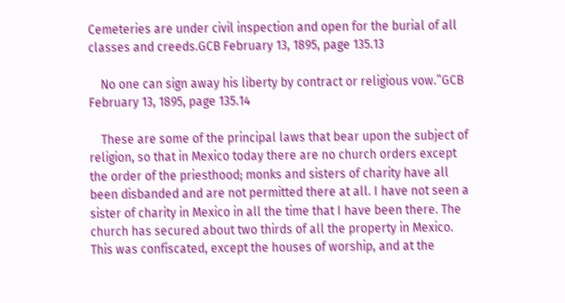Cemeteries are under civil inspection and open for the burial of all classes and creeds.GCB February 13, 1895, page 135.13

    No one can sign away his liberty by contract or religious vow.”GCB February 13, 1895, page 135.14

    These are some of the principal laws that bear upon the subject of religion, so that in Mexico today there are no church orders except the order of the priesthood; monks and sisters of charity have all been disbanded and are not permitted there at all. I have not seen a sister of charity in Mexico in all the time that I have been there. The church has secured about two thirds of all the property in Mexico. This was confiscated, except the houses of worship, and at the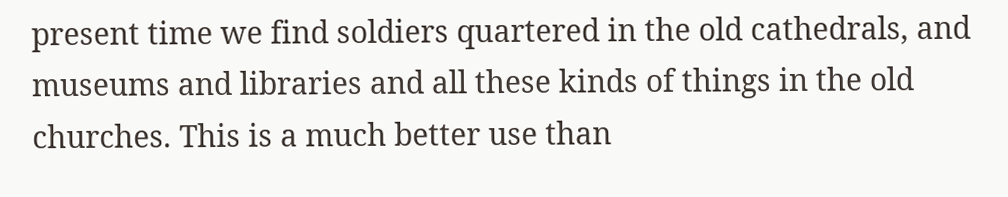present time we find soldiers quartered in the old cathedrals, and museums and libraries and all these kinds of things in the old churches. This is a much better use than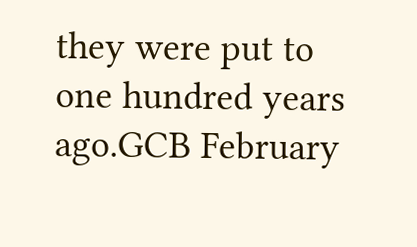they were put to one hundred years ago.GCB February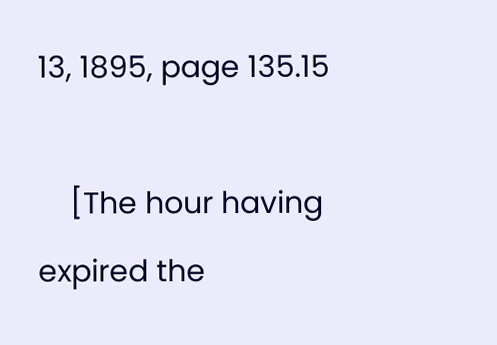13, 1895, page 135.15

    [The hour having expired the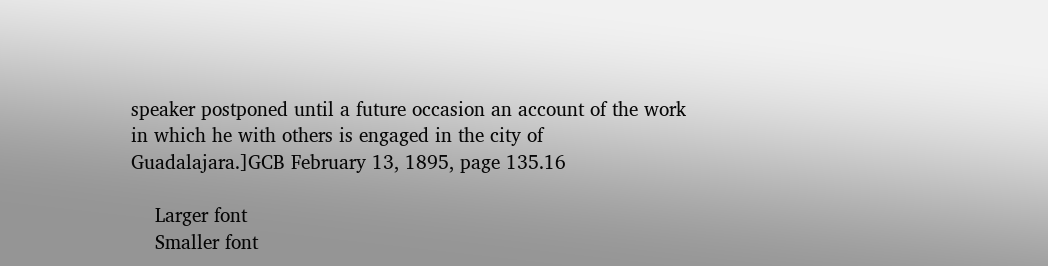speaker postponed until a future occasion an account of the work in which he with others is engaged in the city of Guadalajara.]GCB February 13, 1895, page 135.16

    Larger font
    Smaller font